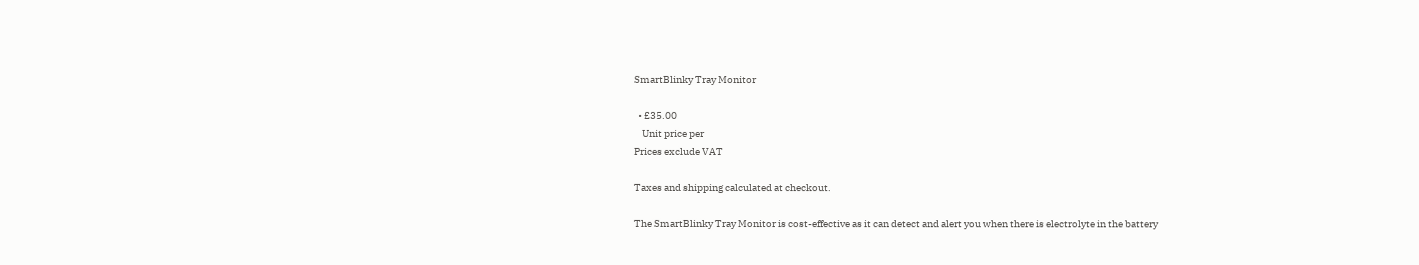SmartBlinky Tray Monitor

  • £35.00
    Unit price per
Prices exclude VAT

Taxes and shipping calculated at checkout.

The SmartBlinky Tray Monitor is cost-effective as it can detect and alert you when there is electrolyte in the battery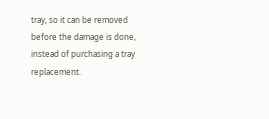tray, so it can be removed before the damage is done, instead of purchasing a tray replacement.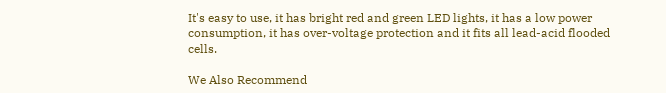It's easy to use, it has bright red and green LED lights, it has a low power consumption, it has over-voltage protection and it fits all lead-acid flooded cells.

We Also Recommend